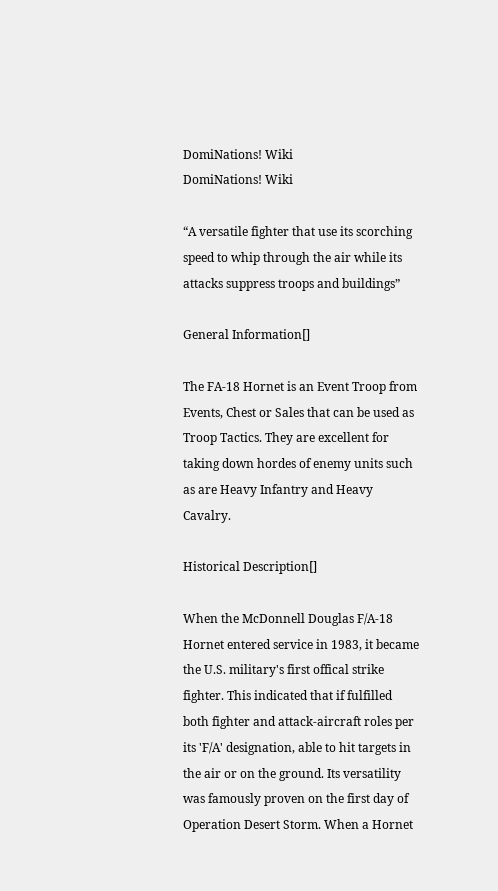DomiNations! Wiki
DomiNations! Wiki

“A versatile fighter that use its scorching speed to whip through the air while its attacks suppress troops and buildings”

General Information[]

The FA-18 Hornet is an Event Troop from Events, Chest or Sales that can be used as Troop Tactics. They are excellent for taking down hordes of enemy units such as are Heavy Infantry and Heavy Cavalry.

Historical Description[]

When the McDonnell Douglas F/A-18 Hornet entered service in 1983, it became the U.S. military's first offical strike fighter. This indicated that if fulfilled both fighter and attack-aircraft roles per its 'F/A' designation, able to hit targets in the air or on the ground. Its versatility was famously proven on the first day of Operation Desert Storm. When a Hornet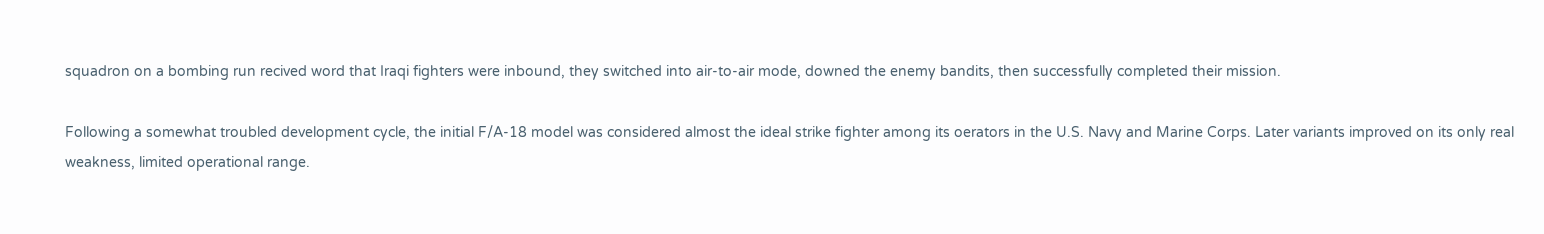squadron on a bombing run recived word that Iraqi fighters were inbound, they switched into air-to-air mode, downed the enemy bandits, then successfully completed their mission.

Following a somewhat troubled development cycle, the initial F/A-18 model was considered almost the ideal strike fighter among its oerators in the U.S. Navy and Marine Corps. Later variants improved on its only real weakness, limited operational range.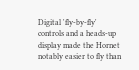Digital 'fly-by-fly' controls and a heads-up display made the Hornet notably easier to fly than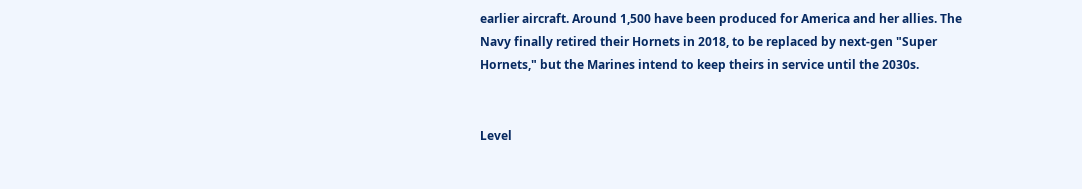earlier aircraft. Around 1,500 have been produced for America and her allies. The Navy finally retired their Hornets in 2018, to be replaced by next-gen "Super Hornets," but the Marines intend to keep theirs in service until the 2030s.


Level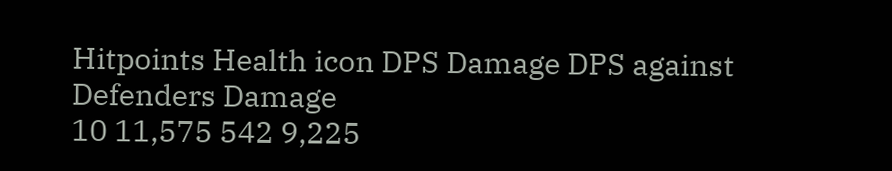Hitpoints Health icon DPS Damage DPS against Defenders Damage
10 11,575 542 9,225